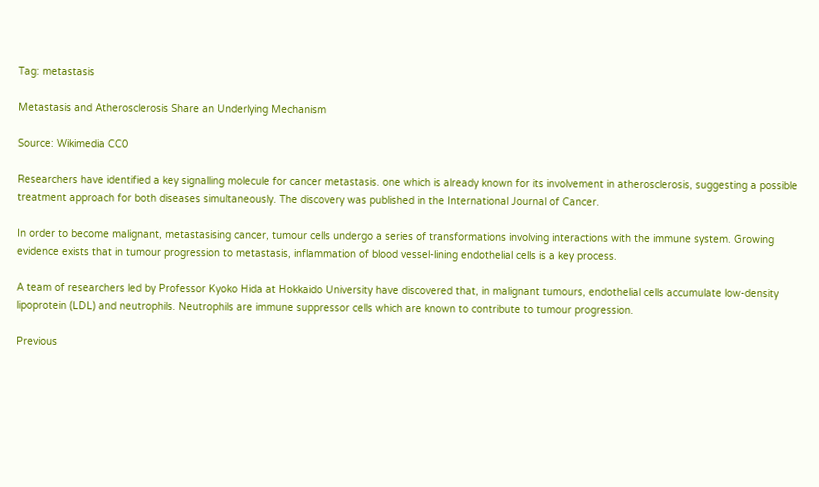Tag: metastasis

Metastasis and Atherosclerosis Share an Underlying Mechanism

Source: Wikimedia CC0

Researchers have identified a key signalling molecule for cancer metastasis. one which is already known for its involvement in atherosclerosis, suggesting a possible treatment approach for both diseases simultaneously. The discovery was published in the International Journal of Cancer.

In order to become malignant, metastasising cancer, tumour cells undergo a series of transformations involving interactions with the immune system. Growing evidence exists that in tumour progression to metastasis, inflammation of blood vessel-lining endothelial cells is a key process.

A team of researchers led by Professor Kyoko Hida at Hokkaido University have discovered that, in malignant tumours, endothelial cells accumulate low-density lipoprotein (LDL) and neutrophils. Neutrophils are immune suppressor cells which are known to contribute to tumour progression.

Previous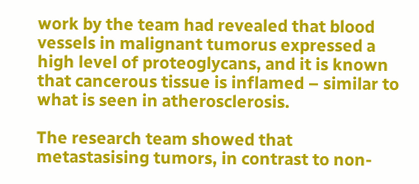work by the team had revealed that blood vessels in malignant tumorus expressed a high level of proteoglycans, and it is known that cancerous tissue is inflamed – similar to what is seen in atherosclerosis.

The research team showed that metastasising tumors, in contrast to non-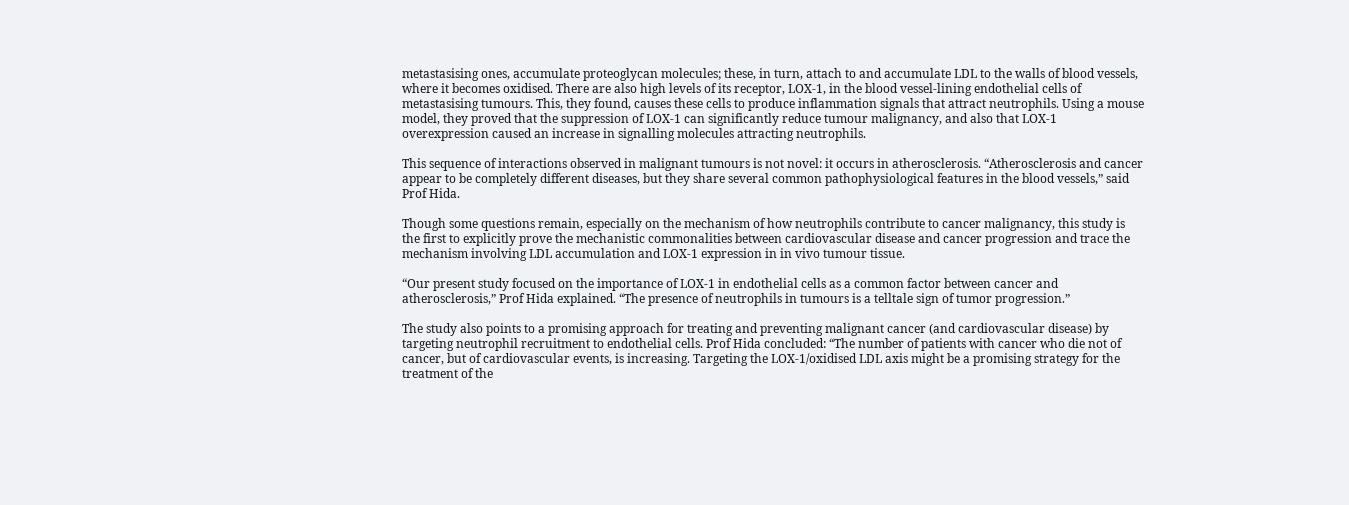metastasising ones, accumulate proteoglycan molecules; these, in turn, attach to and accumulate LDL to the walls of blood vessels, where it becomes oxidised. There are also high levels of its receptor, LOX-1, in the blood vessel-lining endothelial cells of metastasising tumours. This, they found, causes these cells to produce inflammation signals that attract neutrophils. Using a mouse model, they proved that the suppression of LOX-1 can significantly reduce tumour malignancy, and also that LOX-1 overexpression caused an increase in signalling molecules attracting neutrophils.

This sequence of interactions observed in malignant tumours is not novel: it occurs in atherosclerosis. “Atherosclerosis and cancer appear to be completely different diseases, but they share several common pathophysiological features in the blood vessels,” said Prof Hida.

Though some questions remain, especially on the mechanism of how neutrophils contribute to cancer malignancy, this study is the first to explicitly prove the mechanistic commonalities between cardiovascular disease and cancer progression and trace the mechanism involving LDL accumulation and LOX-1 expression in in vivo tumour tissue.

“Our present study focused on the importance of LOX-1 in endothelial cells as a common factor between cancer and atherosclerosis,” Prof Hida explained. “The presence of neutrophils in tumours is a telltale sign of tumor progression.”

The study also points to a promising approach for treating and preventing malignant cancer (and cardiovascular disease) by targeting neutrophil recruitment to endothelial cells. Prof Hida concluded: “The number of patients with cancer who die not of cancer, but of cardiovascular events, is increasing. Targeting the LOX-1/oxidised LDL axis might be a promising strategy for the treatment of the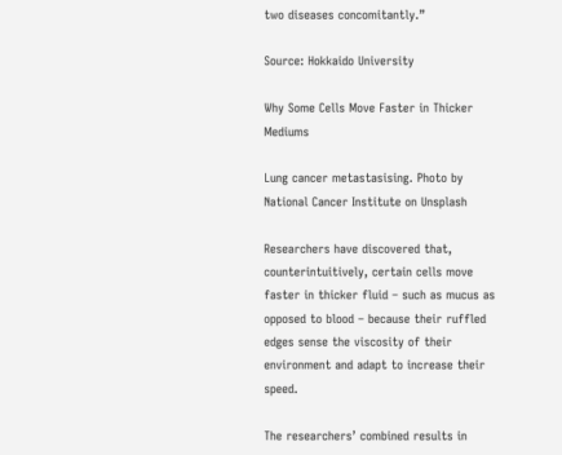two diseases concomitantly.”

Source: Hokkaido University

Why Some Cells Move Faster in Thicker Mediums

Lung cancer metastasising. Photo by National Cancer Institute on Unsplash

Researchers have discovered that, counterintuitively, certain cells move faster in thicker fluid – such as mucus as opposed to blood – because their ruffled edges sense the viscosity of their environment and adapt to increase their speed.

The researchers’ combined results in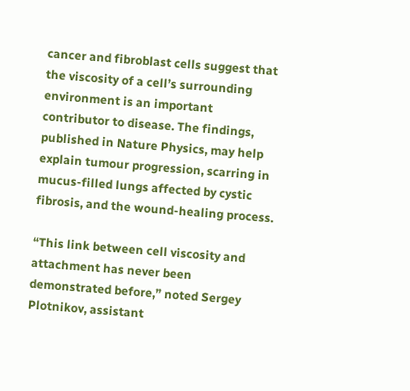cancer and fibroblast cells suggest that the viscosity of a cell’s surrounding environment is an important contributor to disease. The findings, published in Nature Physics, may help explain tumour progression, scarring in mucus-filled lungs affected by cystic fibrosis, and the wound-healing process.

“This link between cell viscosity and attachment has never been demonstrated before,” noted Sergey Plotnikov, assistant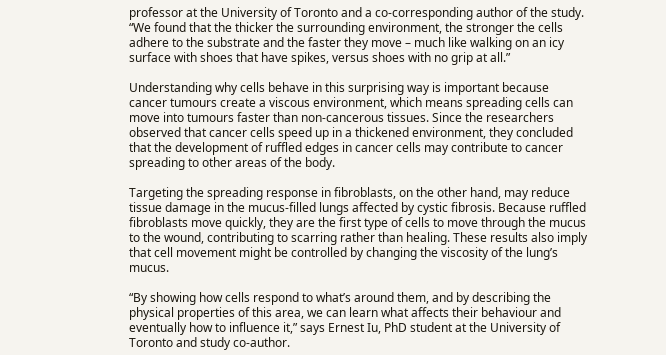professor at the University of Toronto and a co-corresponding author of the study. “We found that the thicker the surrounding environment, the stronger the cells adhere to the substrate and the faster they move – much like walking on an icy surface with shoes that have spikes, versus shoes with no grip at all.”

Understanding why cells behave in this surprising way is important because cancer tumours create a viscous environment, which means spreading cells can move into tumours faster than non-cancerous tissues. Since the researchers observed that cancer cells speed up in a thickened environment, they concluded that the development of ruffled edges in cancer cells may contribute to cancer spreading to other areas of the body.

Targeting the spreading response in fibroblasts, on the other hand, may reduce tissue damage in the mucus-filled lungs affected by cystic fibrosis. Because ruffled fibroblasts move quickly, they are the first type of cells to move through the mucus to the wound, contributing to scarring rather than healing. These results also imply that cell movement might be controlled by changing the viscosity of the lung’s mucus.

“By showing how cells respond to what’s around them, and by describing the physical properties of this area, we can learn what affects their behaviour and eventually how to influence it,” says Ernest Iu, PhD student at the University of Toronto and study co-author.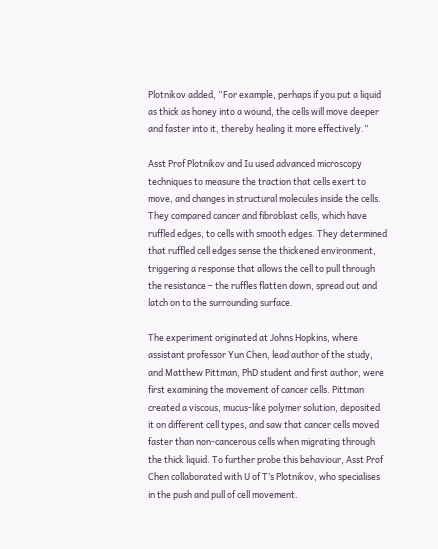Plotnikov added, “For example, perhaps if you put a liquid as thick as honey into a wound, the cells will move deeper and faster into it, thereby healing it more effectively.”

Asst Prof Plotnikov and Iu used advanced microscopy techniques to measure the traction that cells exert to move, and changes in structural molecules inside the cells. They compared cancer and fibroblast cells, which have ruffled edges, to cells with smooth edges. They determined that ruffled cell edges sense the thickened environment, triggering a response that allows the cell to pull through the resistance – the ruffles flatten down, spread out and latch on to the surrounding surface.

The experiment originated at Johns Hopkins, where assistant professor Yun Chen, lead author of the study, and Matthew Pittman, PhD student and first author, were first examining the movement of cancer cells. Pittman created a viscous, mucus-like polymer solution, deposited it on different cell types, and saw that cancer cells moved faster than non-cancerous cells when migrating through the thick liquid. To further probe this behaviour, Asst Prof Chen collaborated with U of T’s Plotnikov, who specialises in the push and pull of cell movement.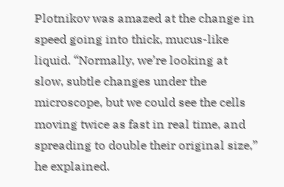Plotnikov was amazed at the change in speed going into thick, mucus-like liquid. “Normally, we’re looking at slow, subtle changes under the microscope, but we could see the cells moving twice as fast in real time, and spreading to double their original size,” he explained.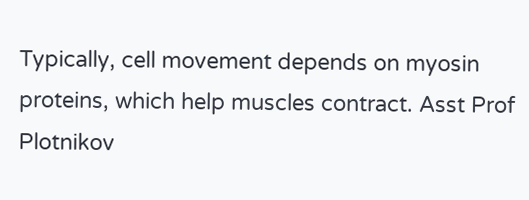Typically, cell movement depends on myosin proteins, which help muscles contract. Asst Prof Plotnikov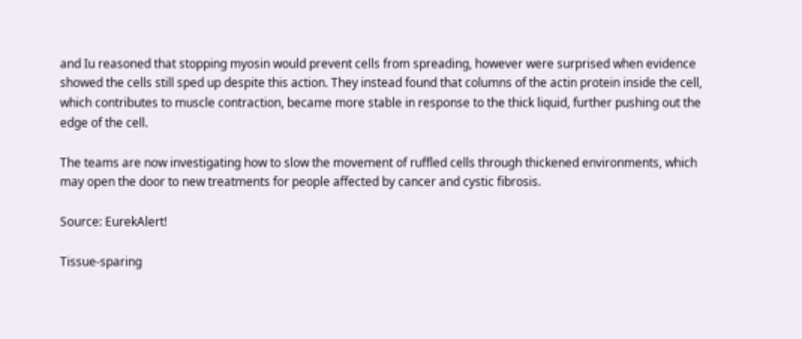and Iu reasoned that stopping myosin would prevent cells from spreading, however were surprised when evidence showed the cells still sped up despite this action. They instead found that columns of the actin protein inside the cell, which contributes to muscle contraction, became more stable in response to the thick liquid, further pushing out the edge of the cell.

The teams are now investigating how to slow the movement of ruffled cells through thickened environments, which may open the door to new treatments for people affected by cancer and cystic fibrosis.

Source: EurekAlert!

Tissue-sparing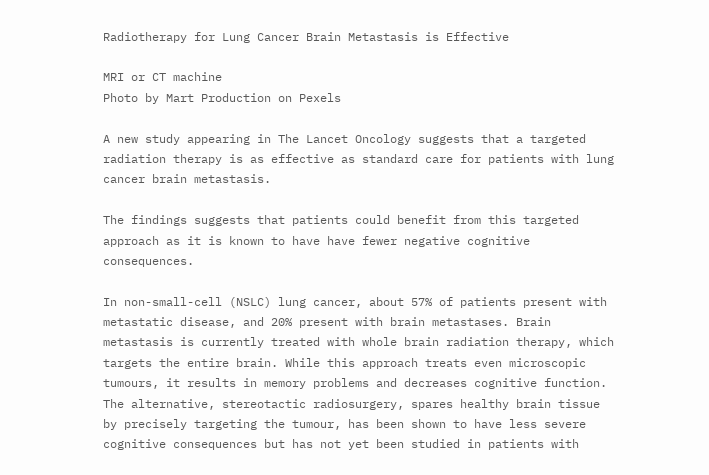Radiotherapy for Lung Cancer Brain Metastasis is Effective

MRI or CT machine
Photo by Mart Production on Pexels

A new study appearing in The Lancet Oncology suggests that a targeted radiation therapy is as effective as standard care for patients with lung cancer brain metastasis.

The findings suggests that patients could benefit from this targeted approach as it is known to have have fewer negative cognitive consequences.

In non-small-cell (NSLC) lung cancer, about 57% of patients present with metastatic disease, and 20% present with brain metastases. Brain metastasis is currently treated with whole brain radiation therapy, which targets the entire brain. While this approach treats even microscopic tumours, it results in memory problems and decreases cognitive function. The alternative, stereotactic radiosurgery, spares healthy brain tissue by precisely targeting the tumour, has been shown to have less severe cognitive consequences but has not yet been studied in patients with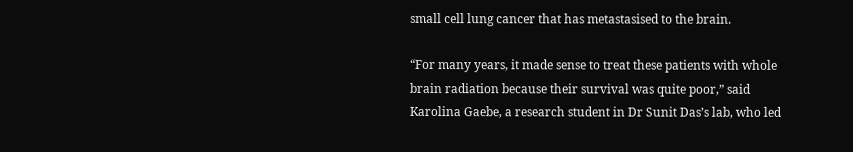small cell lung cancer that has metastasised to the brain.

“For many years, it made sense to treat these patients with whole brain radiation because their survival was quite poor,” said Karolina Gaebe, a research student in Dr Sunit Das’s lab, who led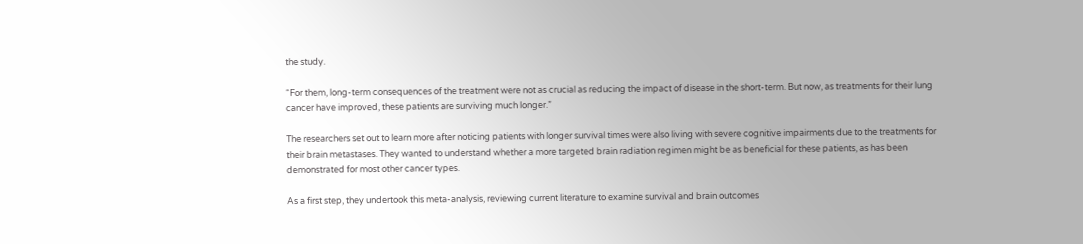the study.

“For them, long-term consequences of the treatment were not as crucial as reducing the impact of disease in the short-term. But now, as treatments for their lung cancer have improved, these patients are surviving much longer.”

The researchers set out to learn more after noticing patients with longer survival times were also living with severe cognitive impairments due to the treatments for their brain metastases. They wanted to understand whether a more targeted brain radiation regimen might be as beneficial for these patients, as has been demonstrated for most other cancer types.

As a first step, they undertook this meta-analysis, reviewing current literature to examine survival and brain outcomes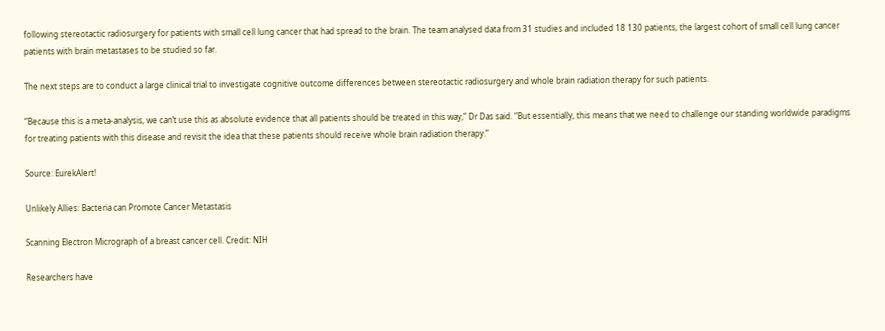following stereotactic radiosurgery for patients with small cell lung cancer that had spread to the brain. The team analysed data from 31 studies and included 18 130 patients, the largest cohort of small cell lung cancer patients with brain metastases to be studied so far.

The next steps are to conduct a large clinical trial to investigate cognitive outcome differences between stereotactic radiosurgery and whole brain radiation therapy for such patients.

“Because this is a meta-analysis, we can’t use this as absolute evidence that all patients should be treated in this way,” Dr Das said. “But essentially, this means that we need to challenge our standing worldwide paradigms for treating patients with this disease and revisit the idea that these patients should receive whole brain radiation therapy.”

Source: EurekAlert!

Unlikely Allies: Bacteria can Promote Cancer Metastasis

Scanning Electron Micrograph of a breast cancer cell. Credit: NIH

Researchers have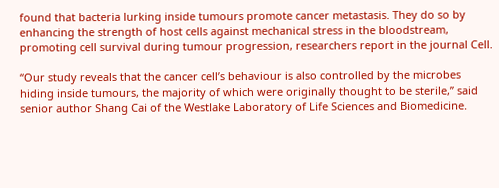found that bacteria lurking inside tumours promote cancer metastasis. They do so by enhancing the strength of host cells against mechanical stress in the bloodstream, promoting cell survival during tumour progression, researchers report in the journal Cell.

“Our study reveals that the cancer cell’s behaviour is also controlled by the microbes hiding inside tumours, the majority of which were originally thought to be sterile,” said senior author Shang Cai of the Westlake Laboratory of Life Sciences and Biomedicine.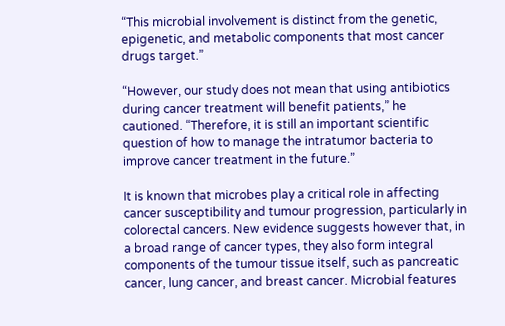“This microbial involvement is distinct from the genetic, epigenetic, and metabolic components that most cancer drugs target.”

“However, our study does not mean that using antibiotics during cancer treatment will benefit patients,” he cautioned. “Therefore, it is still an important scientific question of how to manage the intratumor bacteria to improve cancer treatment in the future.”

It is known that microbes play a critical role in affecting cancer susceptibility and tumour progression, particularly in colorectal cancers. New evidence suggests however that, in a broad range of cancer types, they also form integral components of the tumour tissue itself, such as pancreatic cancer, lung cancer, and breast cancer. Microbial features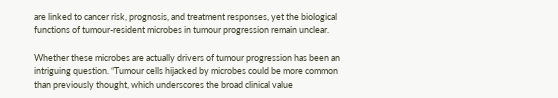are linked to cancer risk, prognosis, and treatment responses, yet the biological functions of tumour-resident microbes in tumour progression remain unclear.

Whether these microbes are actually drivers of tumour progression has been an intriguing question. “Tumour cells hijacked by microbes could be more common than previously thought, which underscores the broad clinical value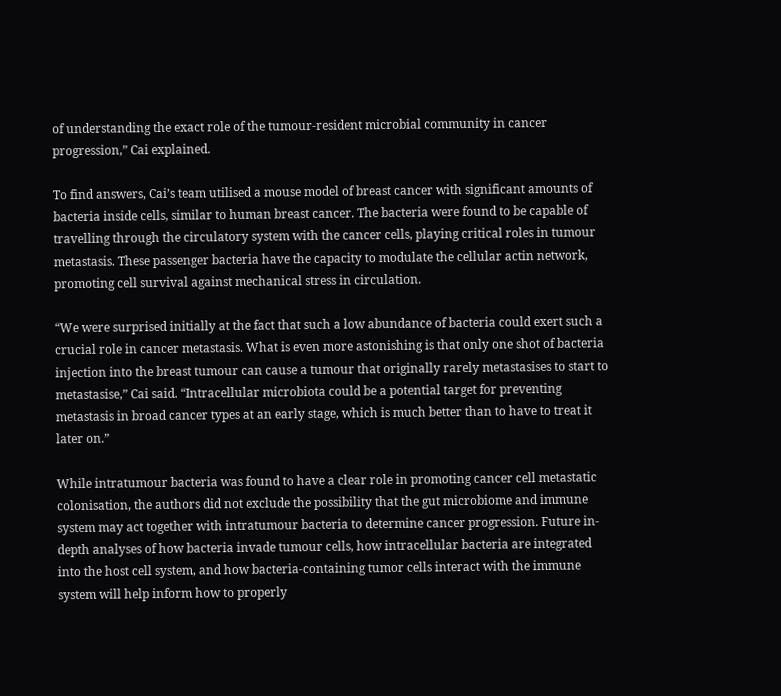of understanding the exact role of the tumour-resident microbial community in cancer progression,” Cai explained.

To find answers, Cai’s team utilised a mouse model of breast cancer with significant amounts of bacteria inside cells, similar to human breast cancer. The bacteria were found to be capable of travelling through the circulatory system with the cancer cells, playing critical roles in tumour metastasis. These passenger bacteria have the capacity to modulate the cellular actin network, promoting cell survival against mechanical stress in circulation.

“We were surprised initially at the fact that such a low abundance of bacteria could exert such a crucial role in cancer metastasis. What is even more astonishing is that only one shot of bacteria injection into the breast tumour can cause a tumour that originally rarely metastasises to start to metastasise,” Cai said. “Intracellular microbiota could be a potential target for preventing metastasis in broad cancer types at an early stage, which is much better than to have to treat it later on.”

While intratumour bacteria was found to have a clear role in promoting cancer cell metastatic colonisation, the authors did not exclude the possibility that the gut microbiome and immune system may act together with intratumour bacteria to determine cancer progression. Future in-depth analyses of how bacteria invade tumour cells, how intracellular bacteria are integrated into the host cell system, and how bacteria-containing tumor cells interact with the immune system will help inform how to properly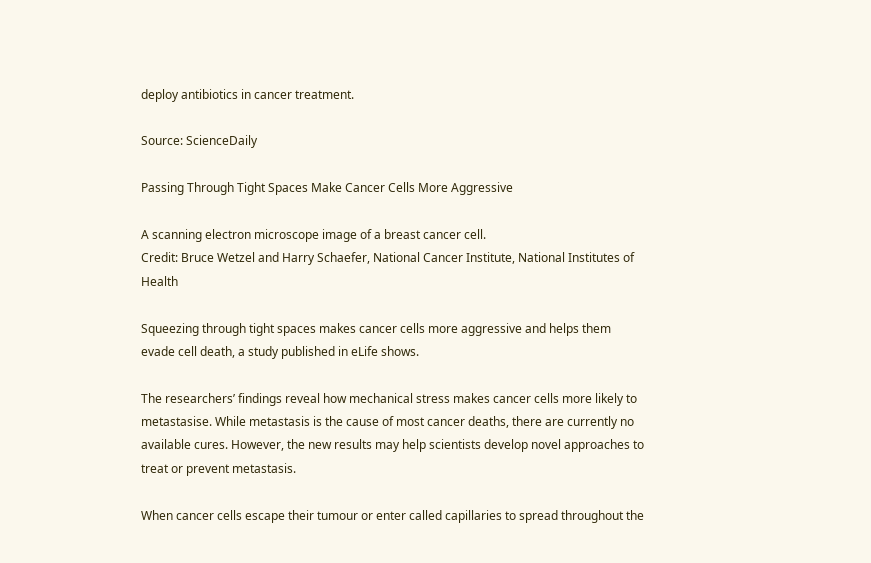deploy antibiotics in cancer treatment.

Source: ScienceDaily

Passing Through Tight Spaces Make Cancer Cells More Aggressive

A scanning electron microscope image of a breast cancer cell.
Credit: Bruce Wetzel and Harry Schaefer, National Cancer Institute, National Institutes of Health

Squeezing through tight spaces makes cancer cells more aggressive and helps them evade cell death, a study published in eLife shows.

The researchers’ findings reveal how mechanical stress makes cancer cells more likely to metastasise. While metastasis is the cause of most cancer deaths, there are currently no available cures. However, the new results may help scientists develop novel approaches to treat or prevent metastasis.

When cancer cells escape their tumour or enter called capillaries to spread throughout the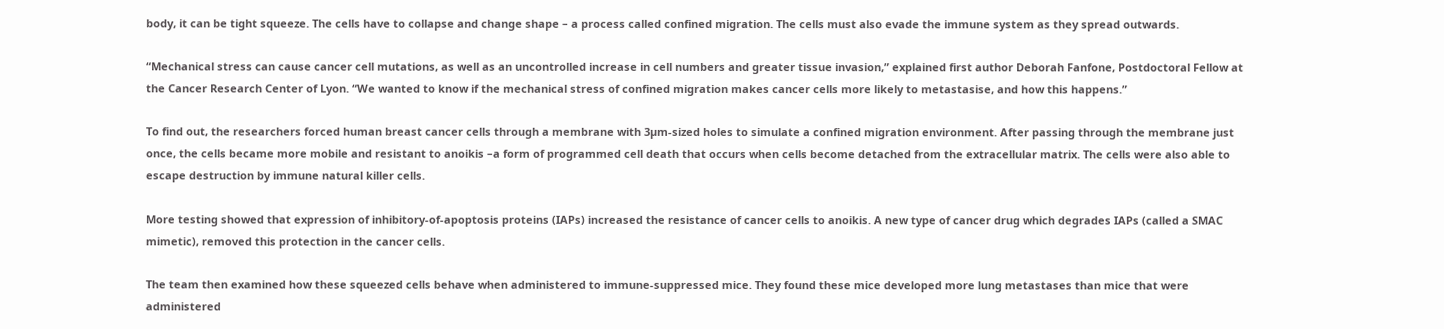body, it can be tight squeeze. The cells have to collapse and change shape – a process called confined migration. The cells must also evade the immune system as they spread outwards.

“Mechanical stress can cause cancer cell mutations, as well as an uncontrolled increase in cell numbers and greater tissue invasion,” explained first author Deborah Fanfone, Postdoctoral Fellow at the Cancer Research Center of Lyon. “We wanted to know if the mechanical stress of confined migration makes cancer cells more likely to metastasise, and how this happens.”

To find out, the researchers forced human breast cancer cells through a membrane with 3µm-sized holes to simulate a confined migration environment. After passing through the membrane just once, the cells became more mobile and resistant to anoikis –a form of programmed cell death that occurs when cells become detached from the extracellular matrix. The cells were also able to escape destruction by immune natural killer cells.

More testing showed that expression of inhibitory-of-apoptosis proteins (IAPs) increased the resistance of cancer cells to anoikis. A new type of cancer drug which degrades IAPs (called a SMAC mimetic), removed this protection in the cancer cells.

The team then examined how these squeezed cells behave when administered to immune-suppressed mice. They found these mice developed more lung metastases than mice that were administered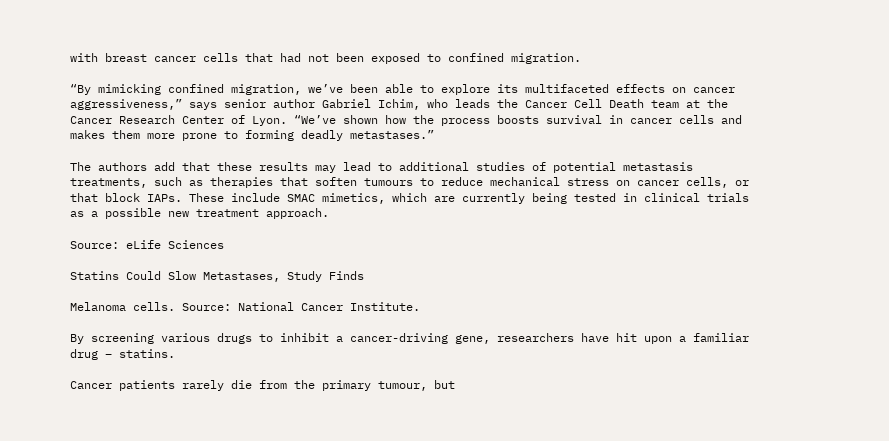with breast cancer cells that had not been exposed to confined migration.

“By mimicking confined migration, we’ve been able to explore its multifaceted effects on cancer aggressiveness,” says senior author Gabriel Ichim, who leads the Cancer Cell Death team at the Cancer Research Center of Lyon. “We’ve shown how the process boosts survival in cancer cells and makes them more prone to forming deadly metastases.”

The authors add that these results may lead to additional studies of potential metastasis treatments, such as therapies that soften tumours to reduce mechanical stress on cancer cells, or that block IAPs. These include SMAC mimetics, which are currently being tested in clinical trials as a possible new treatment approach.

Source: eLife Sciences

Statins Could Slow Metastases, Study Finds

Melanoma cells. Source: National Cancer Institute.

By screening various drugs to inhibit a cancer-driving gene, researchers have hit upon a familiar drug – statins.

Cancer patients rarely die from the primary tumour, but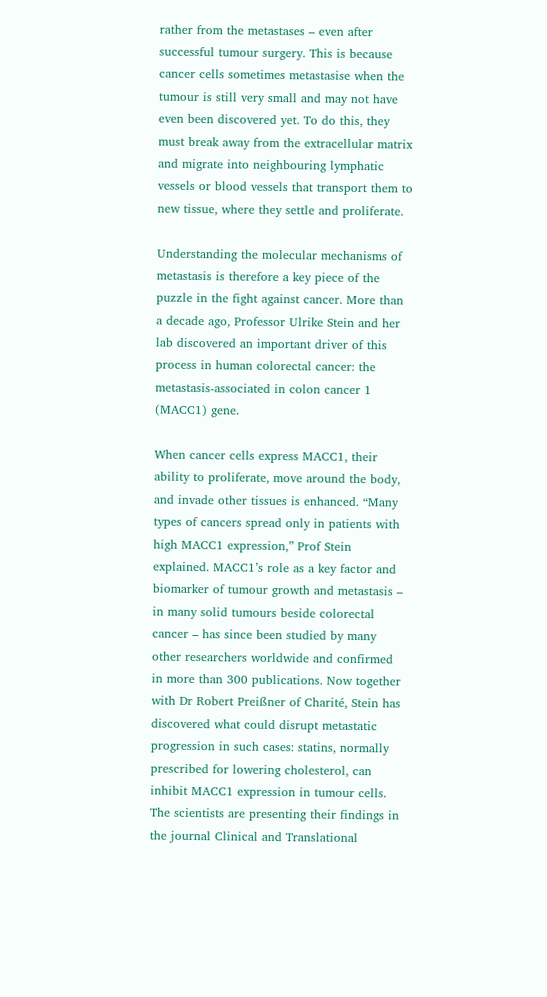rather from the metastases – even after successful tumour surgery. This is because cancer cells sometimes metastasise when the tumour is still very small and may not have even been discovered yet. To do this, they must break away from the extracellular matrix and migrate into neighbouring lymphatic vessels or blood vessels that transport them to new tissue, where they settle and proliferate.

Understanding the molecular mechanisms of metastasis is therefore a key piece of the puzzle in the fight against cancer. More than a decade ago, Professor Ulrike Stein and her lab discovered an important driver of this process in human colorectal cancer: the metastasis-associated in colon cancer 1 (MACC1) gene.

When cancer cells express MACC1, their ability to proliferate, move around the body, and invade other tissues is enhanced. “Many types of cancers spread only in patients with high MACC1 expression,” Prof Stein explained. MACC1’s role as a key factor and biomarker of tumour growth and metastasis – in many solid tumours beside colorectal cancer – has since been studied by many other researchers worldwide and confirmed in more than 300 publications. Now together with Dr Robert Preißner of Charité, Stein has discovered what could disrupt metastatic progression in such cases: statins, normally prescribed for lowering cholesterol, can inhibit MACC1 expression in tumour cells. The scientists are presenting their findings in the journal Clinical and Translational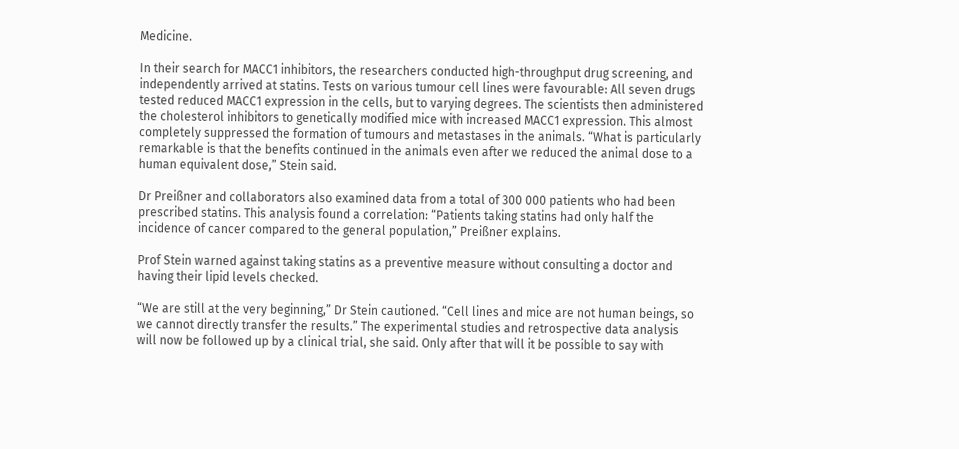Medicine.

In their search for MACC1 inhibitors, the researchers conducted high-throughput drug screening, and independently arrived at statins. Tests on various tumour cell lines were favourable: All seven drugs tested reduced MACC1 expression in the cells, but to varying degrees. The scientists then administered the cholesterol inhibitors to genetically modified mice with increased MACC1 expression. This almost completely suppressed the formation of tumours and metastases in the animals. “What is particularly remarkable is that the benefits continued in the animals even after we reduced the animal dose to a human equivalent dose,” Stein said.

Dr Preißner and collaborators also examined data from a total of 300 000 patients who had been prescribed statins. This analysis found a correlation: “Patients taking statins had only half the incidence of cancer compared to the general population,” Preißner explains.

Prof Stein warned against taking statins as a preventive measure without consulting a doctor and having their lipid levels checked.

“We are still at the very beginning,” Dr Stein cautioned. “Cell lines and mice are not human beings, so we cannot directly transfer the results.” The experimental studies and retrospective data analysis will now be followed up by a clinical trial, she said. Only after that will it be possible to say with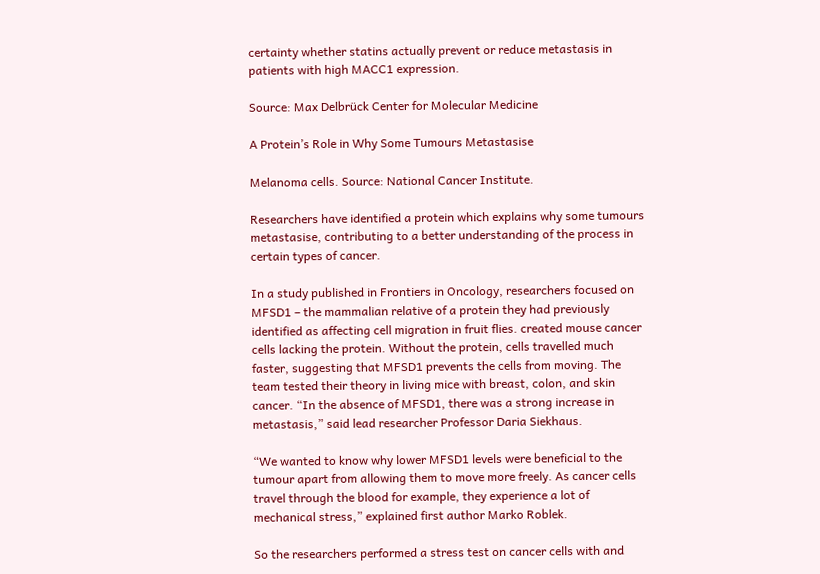certainty whether statins actually prevent or reduce metastasis in patients with high MACC1 expression.

Source: Max Delbrück Center for Molecular Medicine

A Protein’s Role in Why Some Tumours Metastasise

Melanoma cells. Source: National Cancer Institute.

Researchers have identified a protein which explains why some tumours metastasise, contributing to a better understanding of the process in certain types of cancer.

In a study published in Frontiers in Oncology, researchers focused on MFSD1 – the mammalian relative of a protein they had previously identified as affecting cell migration in fruit flies. created mouse cancer cells lacking the protein. Without the protein, cells travelled much faster, suggesting that MFSD1 prevents the cells from moving. The team tested their theory in living mice with breast, colon, and skin cancer. “In the absence of MFSD1, there was a strong increase in metastasis,” said lead researcher Professor Daria Siekhaus.

“We wanted to know why lower MFSD1 levels were beneficial to the tumour apart from allowing them to move more freely. As cancer cells travel through the blood for example, they experience a lot of mechanical stress,” explained first author Marko Roblek.

So the researchers performed a stress test on cancer cells with and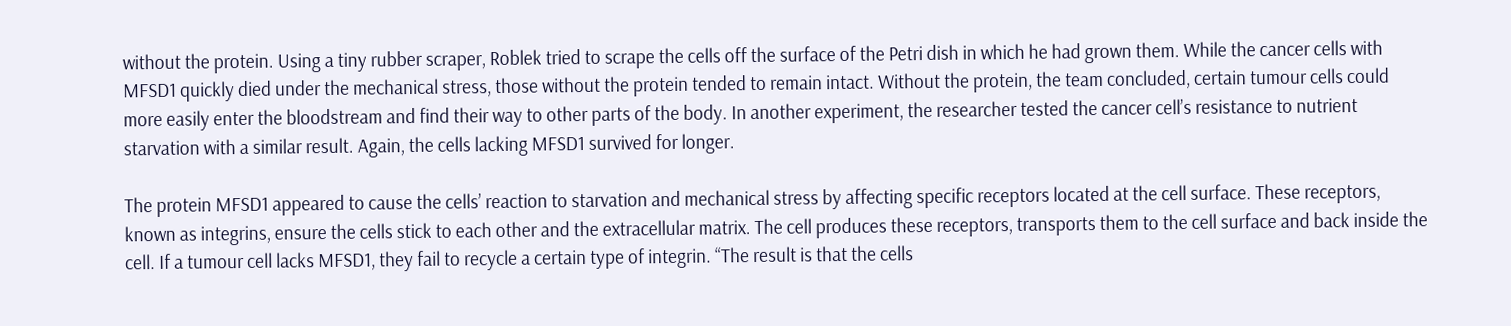without the protein. Using a tiny rubber scraper, Roblek tried to scrape the cells off the surface of the Petri dish in which he had grown them. While the cancer cells with MFSD1 quickly died under the mechanical stress, those without the protein tended to remain intact. Without the protein, the team concluded, certain tumour cells could more easily enter the bloodstream and find their way to other parts of the body. In another experiment, the researcher tested the cancer cell’s resistance to nutrient starvation with a similar result. Again, the cells lacking MFSD1 survived for longer.

The protein MFSD1 appeared to cause the cells’ reaction to starvation and mechanical stress by affecting specific receptors located at the cell surface. These receptors, known as integrins, ensure the cells stick to each other and the extracellular matrix. The cell produces these receptors, transports them to the cell surface and back inside the cell. If a tumour cell lacks MFSD1, they fail to recycle a certain type of integrin. “The result is that the cells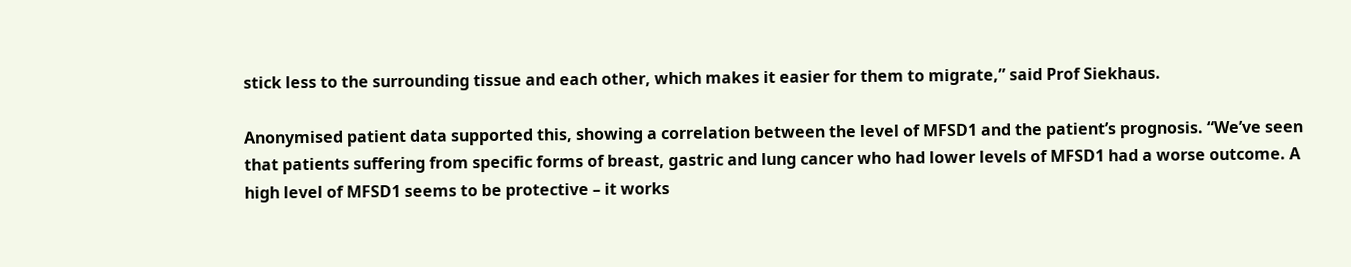stick less to the surrounding tissue and each other, which makes it easier for them to migrate,” said Prof Siekhaus.

Anonymised patient data supported this, showing a correlation between the level of MFSD1 and the patient’s prognosis. “We’ve seen that patients suffering from specific forms of breast, gastric and lung cancer who had lower levels of MFSD1 had a worse outcome. A high level of MFSD1 seems to be protective – it works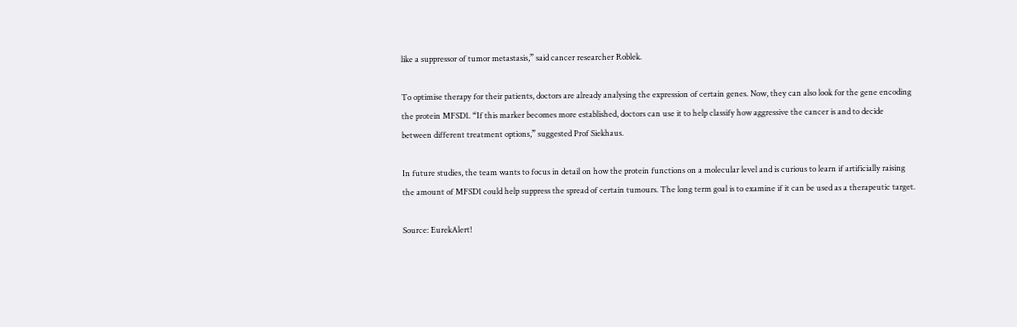like a suppressor of tumor metastasis,” said cancer researcher Roblek.

To optimise therapy for their patients, doctors are already analysing the expression of certain genes. Now, they can also look for the gene encoding the protein MFSD1. “If this marker becomes more established, doctors can use it to help classify how aggressive the cancer is and to decide between different treatment options,” suggested Prof Siekhaus.

In future studies, the team wants to focus in detail on how the protein functions on a molecular level and is curious to learn if artificially raising the amount of MFSD1 could help suppress the spread of certain tumours. The long term goal is to examine if it can be used as a therapeutic target.

Source: EurekAlert!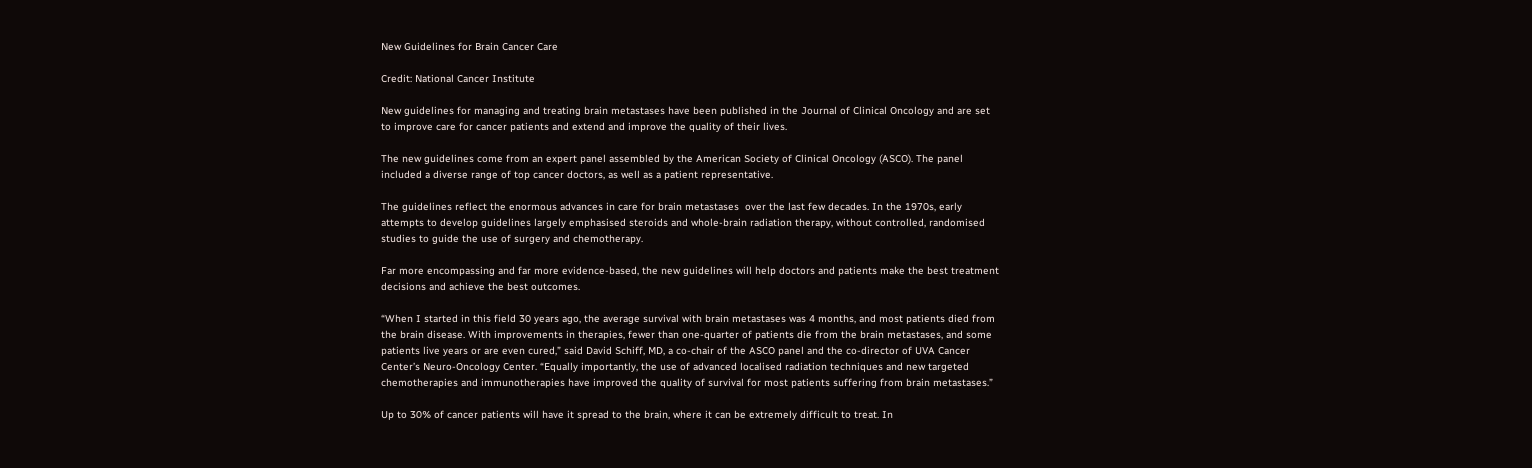New Guidelines for Brain Cancer Care

Credit: National Cancer Institute

New guidelines for managing and treating brain metastases have been published in the Journal of Clinical Oncology and are set to improve care for cancer patients and extend and improve the quality of their lives.

The new guidelines come from an expert panel assembled by the American Society of Clinical Oncology (ASCO). The panel included a diverse range of top cancer doctors, as well as a patient representative.

The guidelines reflect the enormous advances in care for brain metastases  over the last few decades. In the 1970s, early attempts to develop guidelines largely emphasised steroids and whole-brain radiation therapy, without controlled, randomised studies to guide the use of surgery and chemotherapy.

Far more encompassing and far more evidence-based, the new guidelines will help doctors and patients make the best treatment decisions and achieve the best outcomes.

“When I started in this field 30 years ago, the average survival with brain metastases was 4 months, and most patients died from the brain disease. With improvements in therapies, fewer than one-quarter of patients die from the brain metastases, and some patients live years or are even cured,” said David Schiff, MD, a co-chair of the ASCO panel and the co-director of UVA Cancer Center’s Neuro-Oncology Center. “Equally importantly, the use of advanced localised radiation techniques and new targeted chemotherapies and immunotherapies have improved the quality of survival for most patients suffering from brain metastases.”

Up to 30% of cancer patients will have it spread to the brain, where it can be extremely difficult to treat. In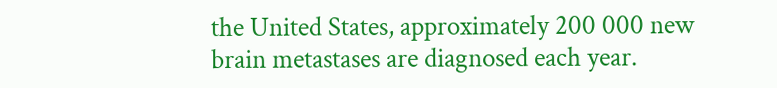the United States, approximately 200 000 new brain metastases are diagnosed each year.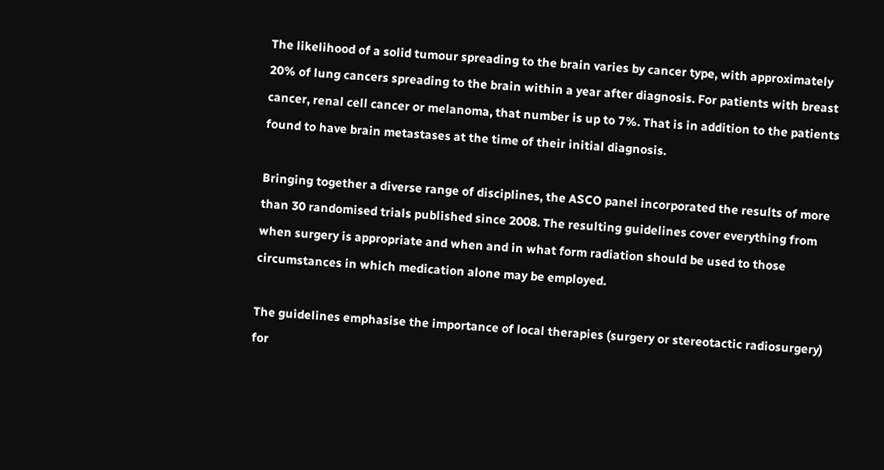The likelihood of a solid tumour spreading to the brain varies by cancer type, with approximately 20% of lung cancers spreading to the brain within a year after diagnosis. For patients with breast cancer, renal cell cancer or melanoma, that number is up to 7%. That is in addition to the patients found to have brain metastases at the time of their initial diagnosis.

Bringing together a diverse range of disciplines, the ASCO panel incorporated the results of more than 30 randomised trials published since 2008. The resulting guidelines cover everything from when surgery is appropriate and when and in what form radiation should be used to those circumstances in which medication alone may be employed.

The guidelines emphasise the importance of local therapies (surgery or stereotactic radiosurgery) for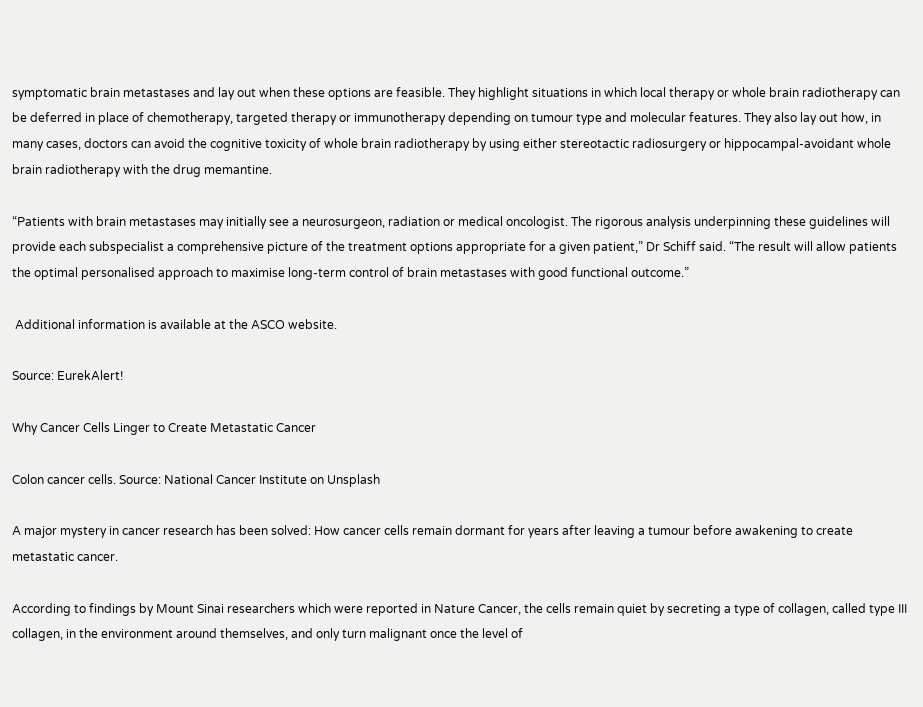symptomatic brain metastases and lay out when these options are feasible. They highlight situations in which local therapy or whole brain radiotherapy can be deferred in place of chemotherapy, targeted therapy or immunotherapy depending on tumour type and molecular features. They also lay out how, in many cases, doctors can avoid the cognitive toxicity of whole brain radiotherapy by using either stereotactic radiosurgery or hippocampal-avoidant whole brain radiotherapy with the drug memantine.

“Patients with brain metastases may initially see a neurosurgeon, radiation or medical oncologist. The rigorous analysis underpinning these guidelines will provide each subspecialist a comprehensive picture of the treatment options appropriate for a given patient,” Dr Schiff said. “The result will allow patients the optimal personalised approach to maximise long-term control of brain metastases with good functional outcome.”

 Additional information is available at the ASCO website.

Source: EurekAlert!

Why Cancer Cells Linger to Create Metastatic Cancer

Colon cancer cells. Source: National Cancer Institute on Unsplash

A major mystery in cancer research has been solved: How cancer cells remain dormant for years after leaving a tumour before awakening to create metastatic cancer.

According to findings by Mount Sinai researchers which were reported in Nature Cancer, the cells remain quiet by secreting a type of collagen, called type III collagen, in the environment around themselves, and only turn malignant once the level of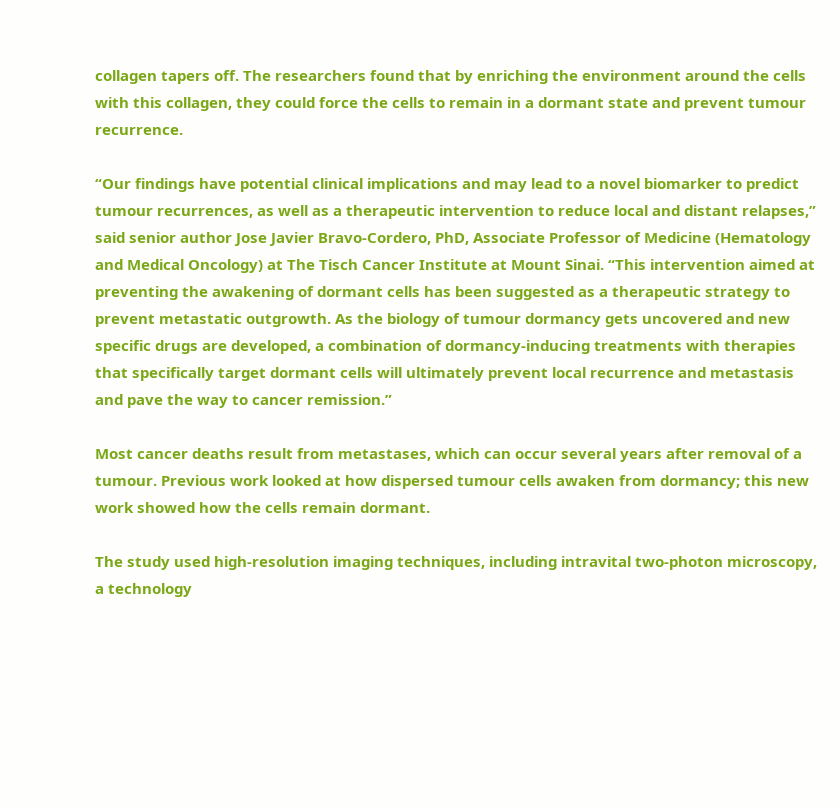collagen tapers off. The researchers found that by enriching the environment around the cells with this collagen, they could force the cells to remain in a dormant state and prevent tumour recurrence.

“Our findings have potential clinical implications and may lead to a novel biomarker to predict tumour recurrences, as well as a therapeutic intervention to reduce local and distant relapses,” said senior author Jose Javier Bravo-Cordero, PhD, Associate Professor of Medicine (Hematology and Medical Oncology) at The Tisch Cancer Institute at Mount Sinai. “This intervention aimed at preventing the awakening of dormant cells has been suggested as a therapeutic strategy to prevent metastatic outgrowth. As the biology of tumour dormancy gets uncovered and new specific drugs are developed, a combination of dormancy-inducing treatments with therapies that specifically target dormant cells will ultimately prevent local recurrence and metastasis and pave the way to cancer remission.”

Most cancer deaths result from metastases, which can occur several years after removal of a tumour. Previous work looked at how dispersed tumour cells awaken from dormancy; this new work showed how the cells remain dormant.

The study used high-resolution imaging techniques, including intravital two-photon microscopy, a technology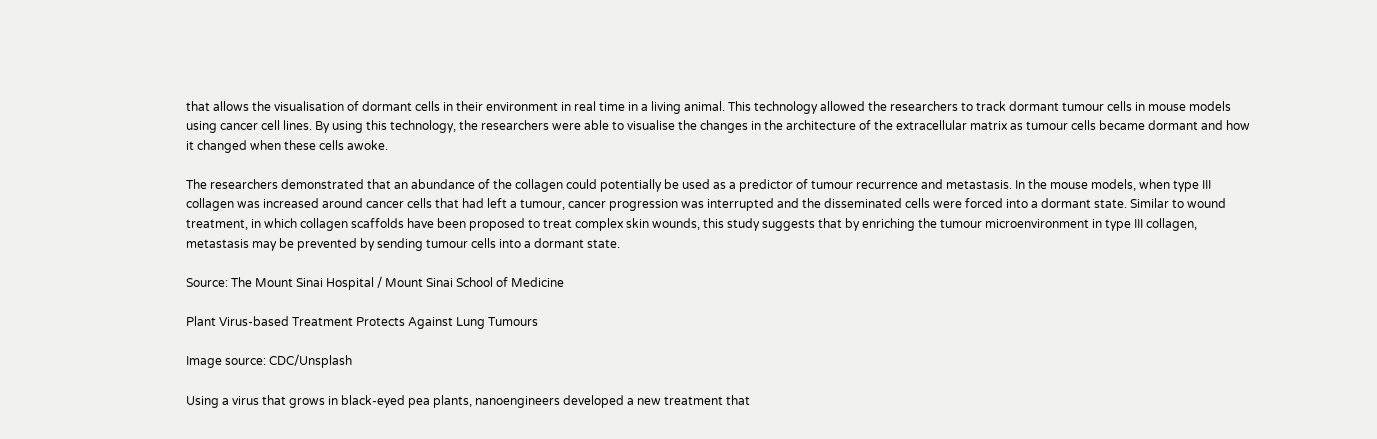that allows the visualisation of dormant cells in their environment in real time in a living animal. This technology allowed the researchers to track dormant tumour cells in mouse models using cancer cell lines. By using this technology, the researchers were able to visualise the changes in the architecture of the extracellular matrix as tumour cells became dormant and how it changed when these cells awoke.

The researchers demonstrated that an abundance of the collagen could potentially be used as a predictor of tumour recurrence and metastasis. In the mouse models, when type III collagen was increased around cancer cells that had left a tumour, cancer progression was interrupted and the disseminated cells were forced into a dormant state. Similar to wound treatment, in which collagen scaffolds have been proposed to treat complex skin wounds, this study suggests that by enriching the tumour microenvironment in type III collagen, metastasis may be prevented by sending tumour cells into a dormant state.

Source: The Mount Sinai Hospital / Mount Sinai School of Medicine

Plant Virus-based Treatment Protects Against Lung Tumours

Image source: CDC/Unsplash

Using a virus that grows in black-eyed pea plants, nanoengineers developed a new treatment that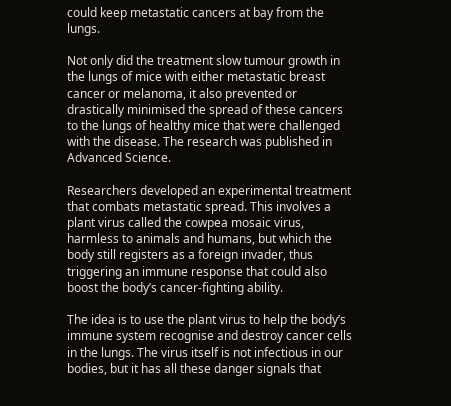could keep metastatic cancers at bay from the lungs.

Not only did the treatment slow tumour growth in the lungs of mice with either metastatic breast cancer or melanoma, it also prevented or drastically minimised the spread of these cancers to the lungs of healthy mice that were challenged with the disease. The research was published in Advanced Science.

Researchers developed an experimental treatment that combats metastatic spread. This involves a plant virus called the cowpea mosaic virus, harmless to animals and humans, but which the body still registers as a foreign invader, thus triggering an immune response that could also boost the body’s cancer-fighting ability.

The idea is to use the plant virus to help the body’s immune system recognise and destroy cancer cells in the lungs. The virus itself is not infectious in our bodies, but it has all these danger signals that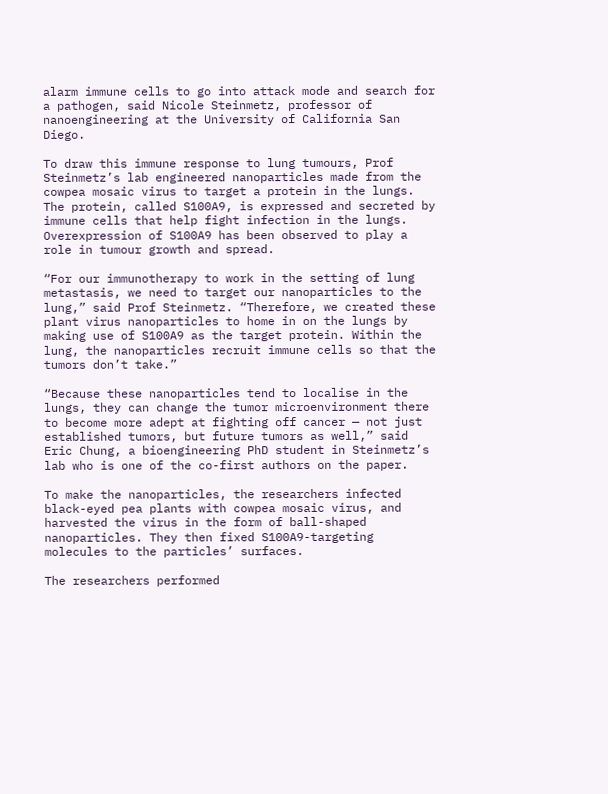alarm immune cells to go into attack mode and search for a pathogen, said Nicole Steinmetz, professor of nanoengineering at the University of California San Diego.

To draw this immune response to lung tumours, Prof Steinmetz’s lab engineered nanoparticles made from the cowpea mosaic virus to target a protein in the lungs. The protein, called S100A9, is expressed and secreted by immune cells that help fight infection in the lungs. Overexpression of S100A9 has been observed to play a role in tumour growth and spread.

“For our immunotherapy to work in the setting of lung metastasis, we need to target our nanoparticles to the lung,” said Prof Steinmetz. “Therefore, we created these plant virus nanoparticles to home in on the lungs by making use of S100A9 as the target protein. Within the lung, the nanoparticles recruit immune cells so that the tumors don’t take.”

“Because these nanoparticles tend to localise in the lungs, they can change the tumor microenvironment there to become more adept at fighting off cancer — not just established tumors, but future tumors as well,” said Eric Chung, a bioengineering PhD student in Steinmetz’s lab who is one of the co-first authors on the paper.

To make the nanoparticles, the researchers infected black-eyed pea plants with cowpea mosaic virus, and harvested the virus in the form of ball-shaped nanoparticles. They then fixed S100A9-targeting molecules to the particles’ surfaces.

The researchers performed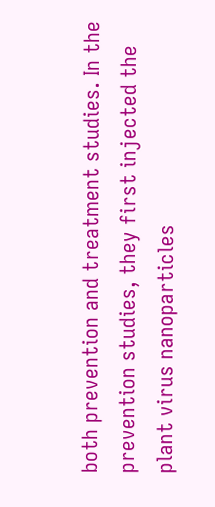both prevention and treatment studies. In the prevention studies, they first injected the plant virus nanoparticles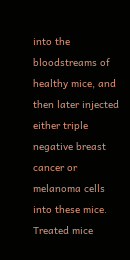into the bloodstreams of healthy mice, and then later injected either triple negative breast cancer or melanoma cells into these mice. Treated mice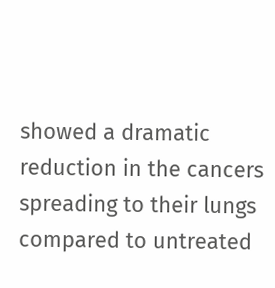showed a dramatic reduction in the cancers spreading to their lungs compared to untreated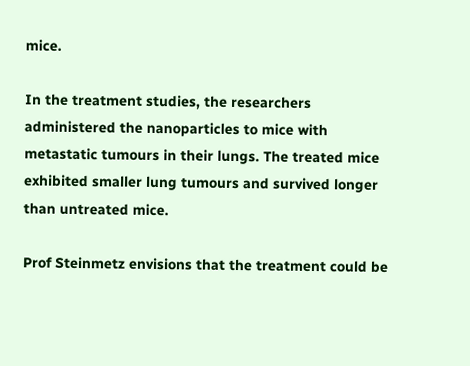mice.

In the treatment studies, the researchers administered the nanoparticles to mice with metastatic tumours in their lungs. The treated mice exhibited smaller lung tumours and survived longer than untreated mice.

Prof Steinmetz envisions that the treatment could be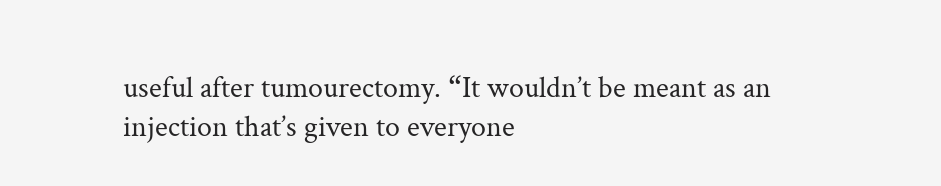useful after tumourectomy. “It wouldn’t be meant as an injection that’s given to everyone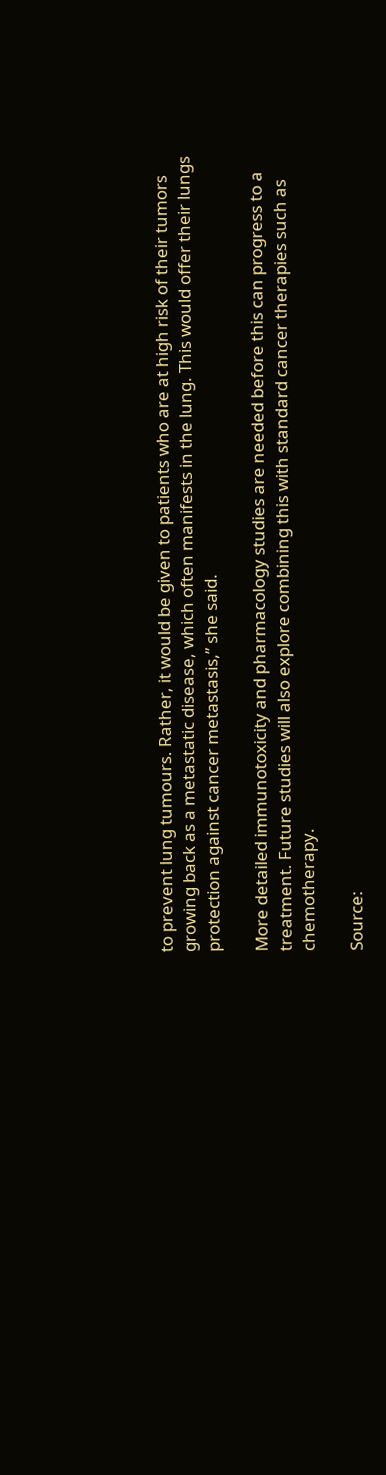to prevent lung tumours. Rather, it would be given to patients who are at high risk of their tumors growing back as a metastatic disease, which often manifests in the lung. This would offer their lungs protection against cancer metastasis,” she said.

More detailed immunotoxicity and pharmacology studies are needed before this can progress to a treatment. Future studies will also explore combining this with standard cancer therapies such as chemotherapy.

Source: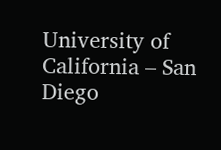University of California – San Diego